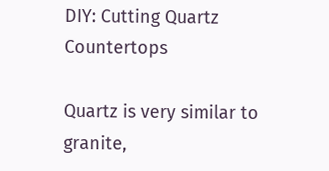DIY: Cutting Quartz Countertops

Quartz is very similar to granite,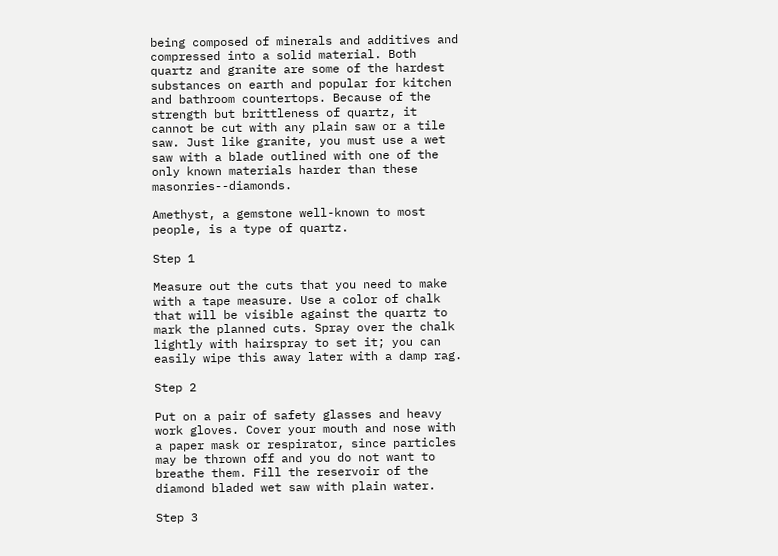being composed of minerals and additives and compressed into a solid material. Both quartz and granite are some of the hardest substances on earth and popular for kitchen and bathroom countertops. Because of the strength but brittleness of quartz, it cannot be cut with any plain saw or a tile saw. Just like granite, you must use a wet saw with a blade outlined with one of the only known materials harder than these masonries--diamonds.

Amethyst, a gemstone well-known to most people, is a type of quartz.

Step 1

Measure out the cuts that you need to make with a tape measure. Use a color of chalk that will be visible against the quartz to mark the planned cuts. Spray over the chalk lightly with hairspray to set it; you can easily wipe this away later with a damp rag.

Step 2

Put on a pair of safety glasses and heavy work gloves. Cover your mouth and nose with a paper mask or respirator, since particles may be thrown off and you do not want to breathe them. Fill the reservoir of the diamond bladed wet saw with plain water.

Step 3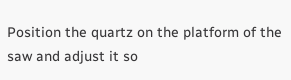Position the quartz on the platform of the saw and adjust it so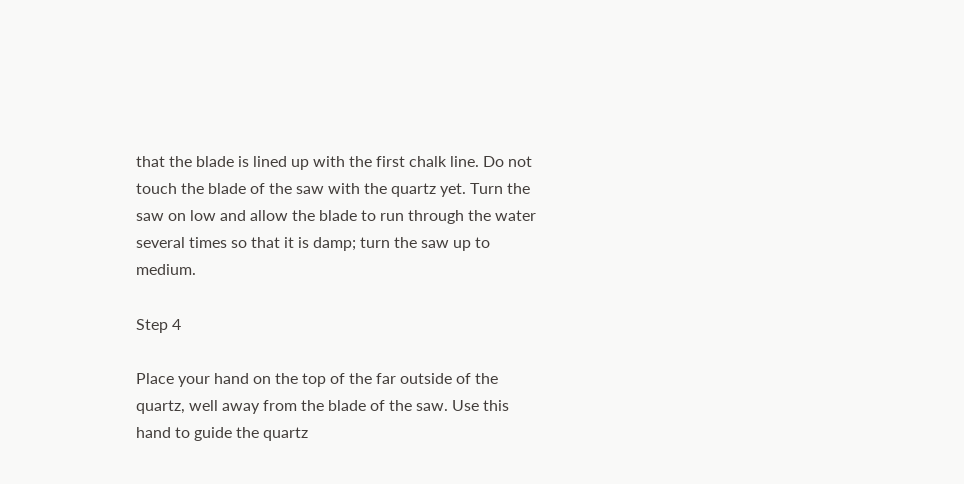that the blade is lined up with the first chalk line. Do not touch the blade of the saw with the quartz yet. Turn the saw on low and allow the blade to run through the water several times so that it is damp; turn the saw up to medium.

Step 4

Place your hand on the top of the far outside of the quartz, well away from the blade of the saw. Use this hand to guide the quartz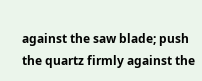against the saw blade; push the quartz firmly against the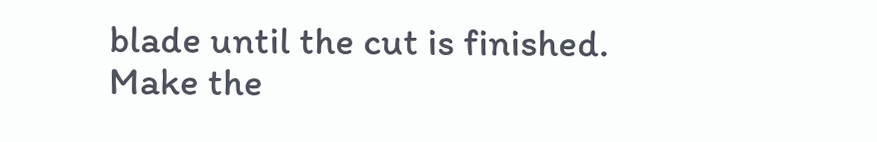blade until the cut is finished. Make the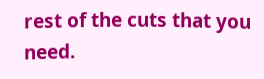rest of the cuts that you need.